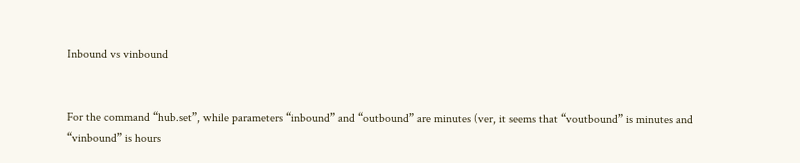Inbound vs vinbound


For the command “hub.set”, while parameters “inbound” and “outbound” are minutes (ver, it seems that “voutbound” is minutes and “vinbound” is hours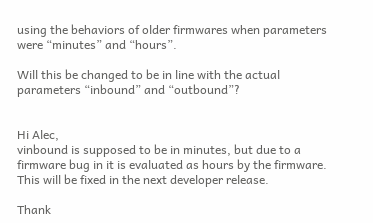using the behaviors of older firmwares when parameters were “minutes” and “hours”.

Will this be changed to be in line with the actual parameters “inbound” and “outbound”?


Hi Alec,
vinbound is supposed to be in minutes, but due to a firmware bug in it is evaluated as hours by the firmware. This will be fixed in the next developer release.

Thank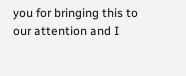you for bringing this to our attention and I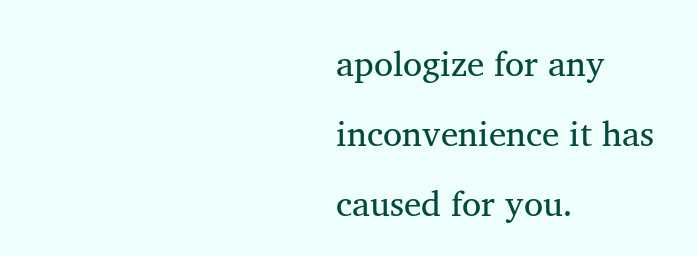apologize for any inconvenience it has caused for you.